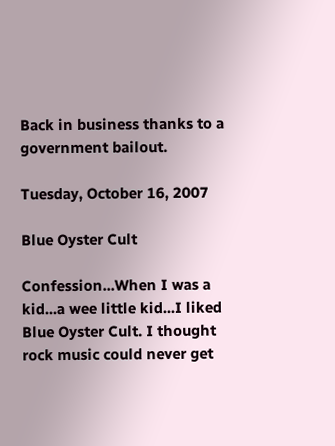Back in business thanks to a government bailout.

Tuesday, October 16, 2007

Blue Oyster Cult

Confession...When I was a kid...a wee little kid...I liked Blue Oyster Cult. I thought rock music could never get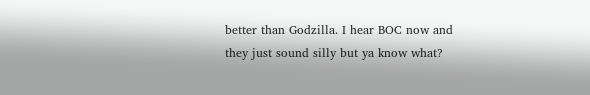better than Godzilla. I hear BOC now and they just sound silly but ya know what?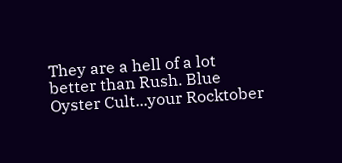They are a hell of a lot better than Rush. Blue Oyster Cult...your Rocktober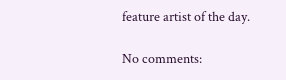feature artist of the day.

No comments: